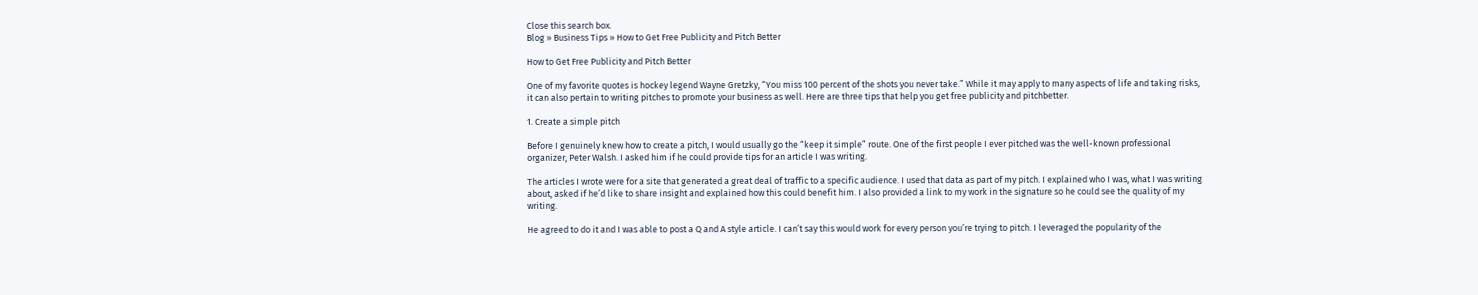Close this search box.
Blog » Business Tips » How to Get Free Publicity and Pitch Better

How to Get Free Publicity and Pitch Better

One of my favorite quotes is hockey legend Wayne Gretzky, “You miss 100 percent of the shots you never take.” While it may apply to many aspects of life and taking risks, it can also pertain to writing pitches to promote your business as well. Here are three tips that help you get free publicity and pitchbetter.

1. Create a simple pitch

Before I genuinely knew how to create a pitch, I would usually go the “keep it simple” route. One of the first people I ever pitched was the well-known professional organizer, Peter Walsh. I asked him if he could provide tips for an article I was writing.

The articles I wrote were for a site that generated a great deal of traffic to a specific audience. I used that data as part of my pitch. I explained who I was, what I was writing about, asked if he’d like to share insight and explained how this could benefit him. I also provided a link to my work in the signature so he could see the quality of my writing.

He agreed to do it and I was able to post a Q and A style article. I can’t say this would work for every person you’re trying to pitch. I leveraged the popularity of the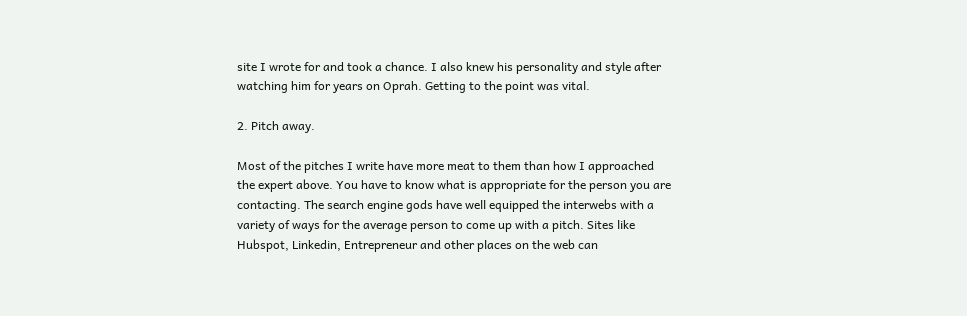site I wrote for and took a chance. I also knew his personality and style after watching him for years on Oprah. Getting to the point was vital.

2. Pitch away.

Most of the pitches I write have more meat to them than how I approached the expert above. You have to know what is appropriate for the person you are contacting. The search engine gods have well equipped the interwebs with a variety of ways for the average person to come up with a pitch. Sites like Hubspot, Linkedin, Entrepreneur and other places on the web can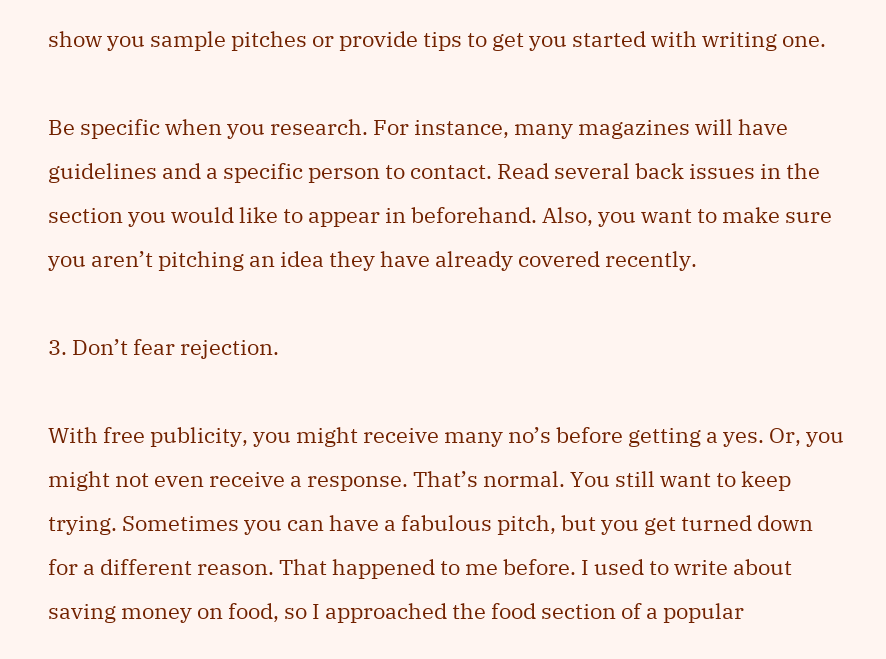show you sample pitches or provide tips to get you started with writing one.

Be specific when you research. For instance, many magazines will have guidelines and a specific person to contact. Read several back issues in the section you would like to appear in beforehand. Also, you want to make sure you aren’t pitching an idea they have already covered recently.

3. Don’t fear rejection.

With free publicity, you might receive many no’s before getting a yes. Or, you might not even receive a response. That’s normal. You still want to keep trying. Sometimes you can have a fabulous pitch, but you get turned down for a different reason. That happened to me before. I used to write about saving money on food, so I approached the food section of a popular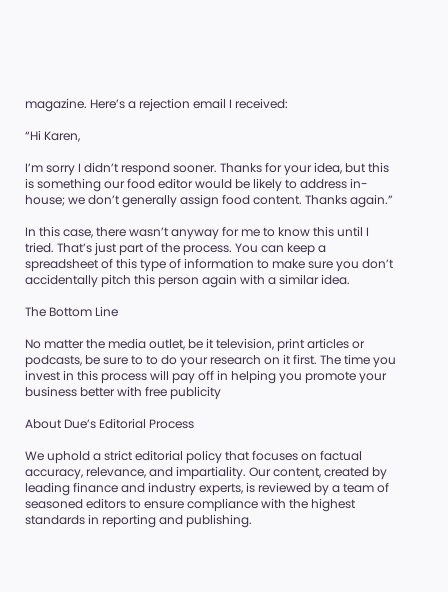magazine. Here’s a rejection email I received:

“Hi Karen,

I’m sorry I didn’t respond sooner. Thanks for your idea, but this is something our food editor would be likely to address in-house; we don’t generally assign food content. Thanks again.”

In this case, there wasn’t anyway for me to know this until I tried. That’s just part of the process. You can keep a spreadsheet of this type of information to make sure you don’t accidentally pitch this person again with a similar idea.

The Bottom Line

No matter the media outlet, be it television, print articles or podcasts, be sure to to do your research on it first. The time you invest in this process will pay off in helping you promote your business better with free publicity

About Due’s Editorial Process

We uphold a strict editorial policy that focuses on factual accuracy, relevance, and impartiality. Our content, created by leading finance and industry experts, is reviewed by a team of seasoned editors to ensure compliance with the highest standards in reporting and publishing.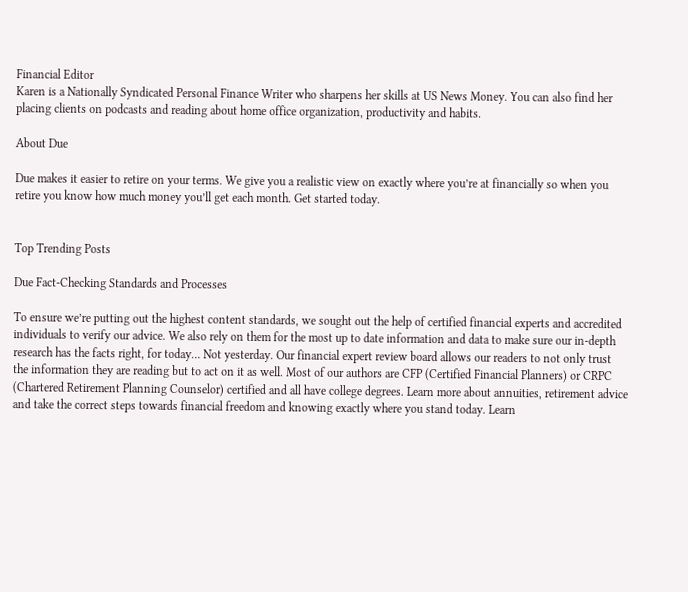Financial Editor
Karen is a Nationally Syndicated Personal Finance Writer who sharpens her skills at US News Money. You can also find her placing clients on podcasts and reading about home office organization, productivity and habits.

About Due

Due makes it easier to retire on your terms. We give you a realistic view on exactly where you’re at financially so when you retire you know how much money you’ll get each month. Get started today.


Top Trending Posts

Due Fact-Checking Standards and Processes

To ensure we’re putting out the highest content standards, we sought out the help of certified financial experts and accredited individuals to verify our advice. We also rely on them for the most up to date information and data to make sure our in-depth research has the facts right, for today… Not yesterday. Our financial expert review board allows our readers to not only trust the information they are reading but to act on it as well. Most of our authors are CFP (Certified Financial Planners) or CRPC (Chartered Retirement Planning Counselor) certified and all have college degrees. Learn more about annuities, retirement advice and take the correct steps towards financial freedom and knowing exactly where you stand today. Learn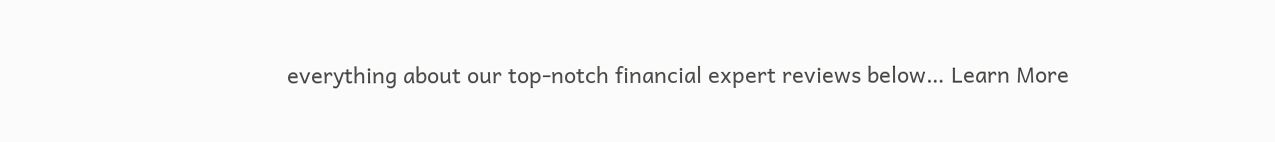everything about our top-notch financial expert reviews below… Learn More